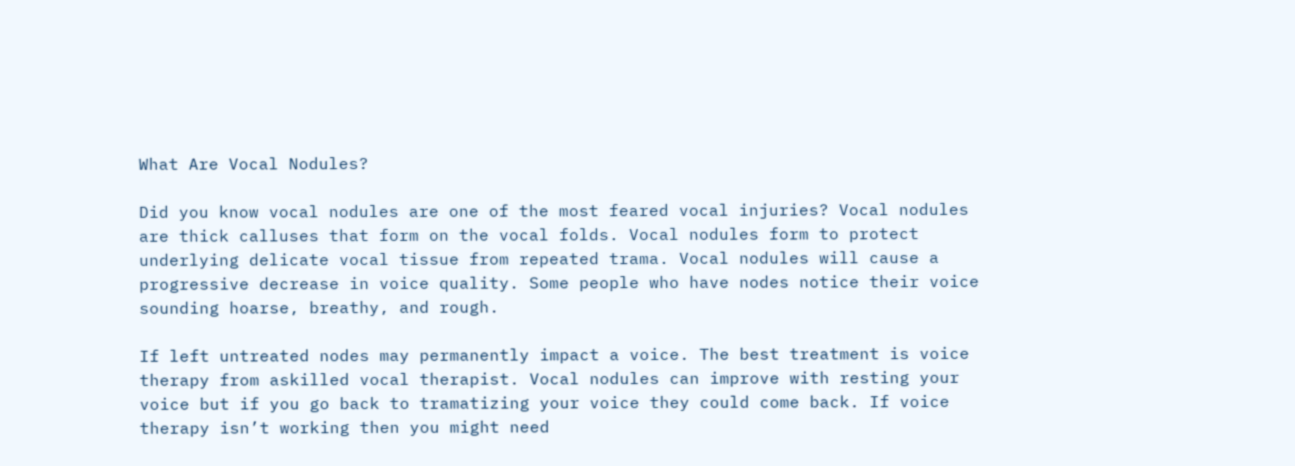What Are Vocal Nodules?

Did you know vocal nodules are one of the most feared vocal injuries? Vocal nodules are thick calluses that form on the vocal folds. Vocal nodules form to protect underlying delicate vocal tissue from repeated trama. Vocal nodules will cause a progressive decrease in voice quality. Some people who have nodes notice their voice sounding hoarse, breathy, and rough.

If left untreated nodes may permanently impact a voice. The best treatment is voice therapy from askilled vocal therapist. Vocal nodules can improve with resting your voice but if you go back to tramatizing your voice they could come back. If voice therapy isn’t working then you might need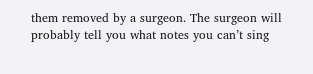them removed by a surgeon. The surgeon will probably tell you what notes you can’t sing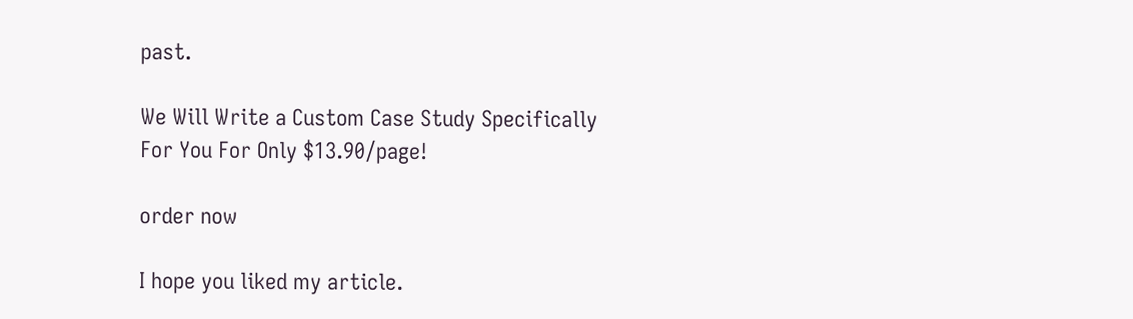past.

We Will Write a Custom Case Study Specifically
For You For Only $13.90/page!

order now

I hope you liked my article.